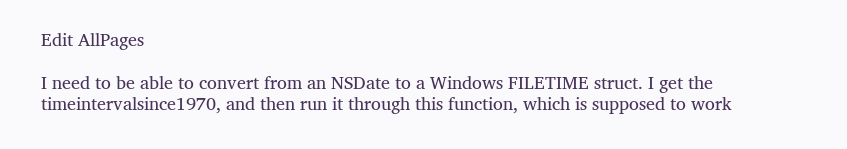Edit AllPages

I need to be able to convert from an NSDate to a Windows FILETIME struct. I get the timeintervalsince1970, and then run it through this function, which is supposed to work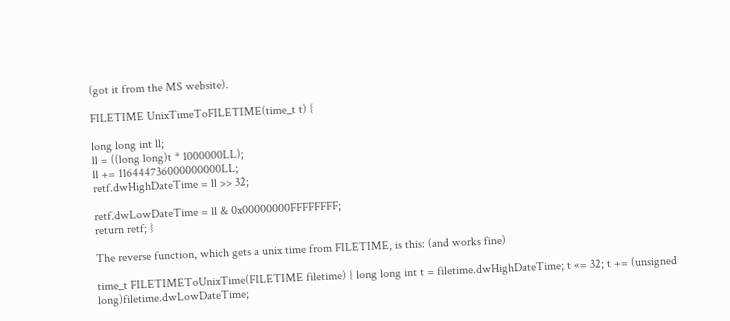(got it from the MS website).

FILETIME UnixTimeToFILETIME(time_t t) {

long long int ll;
ll = ((long long)t * 1000000LL);
ll += 116444736000000000LL;
retf.dwHighDateTime = ll >> 32;

retf.dwLowDateTime = ll & 0x00000000FFFFFFFF;
return retf; }

The reverse function, which gets a unix time from FILETIME, is this: (and works fine)

time_t FILETIMEToUnixTime(FILETIME filetime) { long long int t = filetime.dwHighDateTime; t «= 32; t += (unsigned long)filetime.dwLowDateTime;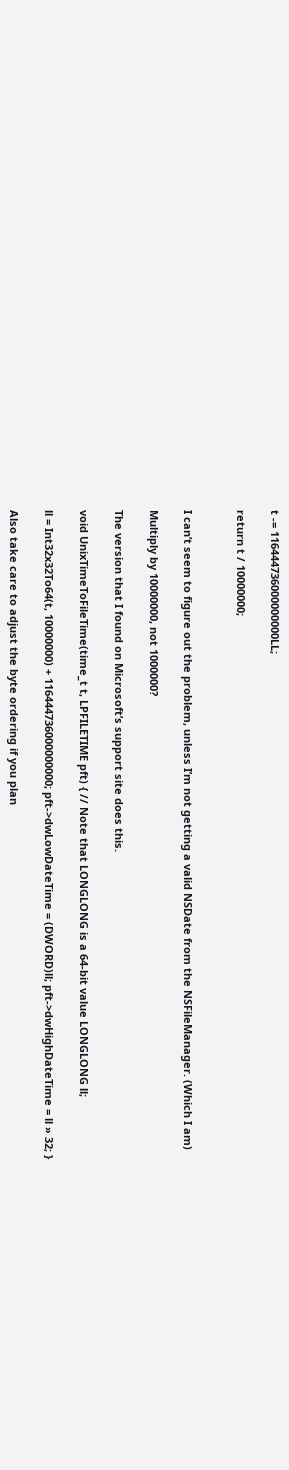t -= 116444736000000000LL;

return t / 10000000;


I can’t seem to figure out the problem, unless I’m not getting a valid NSDate from the NSFileManager. (Which I am)

Multiply by 10000000, not 1000000?

The version that I found on Microsoft’s support site does this.

void UnixTimeToFileTime(time_t t, LPFILETIME pft) { // Note that LONGLONG is a 64-bit value LONGLONG ll;

ll = Int32x32To64(t, 10000000) + 116444736000000000; pft->dwLowDateTime = (DWORD)ll; pft->dwHighDateTime = ll » 32; }

Also take care to adjust the byte ordering if you plan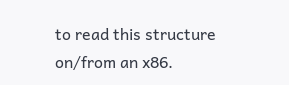to read this structure on/from an x86.